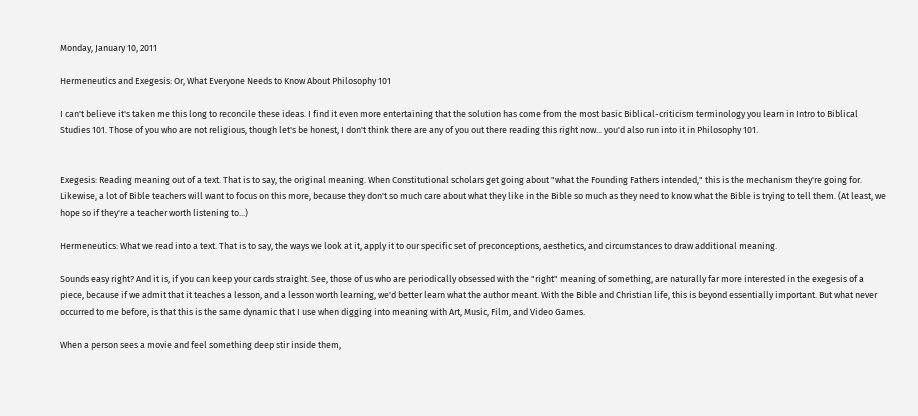Monday, January 10, 2011

Hermeneutics and Exegesis: Or, What Everyone Needs to Know About Philosophy 101

I can't believe it's taken me this long to reconcile these ideas. I find it even more entertaining that the solution has come from the most basic Biblical-criticism terminology you learn in Intro to Biblical Studies 101. Those of you who are not religious, though let's be honest, I don't think there are any of you out there reading this right now... you'd also run into it in Philosophy 101.


Exegesis: Reading meaning out of a text. That is to say, the original meaning. When Constitutional scholars get going about "what the Founding Fathers intended," this is the mechanism they're going for. Likewise, a lot of Bible teachers will want to focus on this more, because they don't so much care about what they like in the Bible so much as they need to know what the Bible is trying to tell them. (At least, we hope so if they're a teacher worth listening to...)

Hermeneutics: What we read into a text. That is to say, the ways we look at it, apply it to our specific set of preconceptions, aesthetics, and circumstances to draw additional meaning.

Sounds easy right? And it is, if you can keep your cards straight. See, those of us who are periodically obsessed with the "right" meaning of something, are naturally far more interested in the exegesis of a piece, because if we admit that it teaches a lesson, and a lesson worth learning, we'd better learn what the author meant. With the Bible and Christian life, this is beyond essentially important. But what never occurred to me before, is that this is the same dynamic that I use when digging into meaning with Art, Music, Film, and Video Games.

When a person sees a movie and feel something deep stir inside them,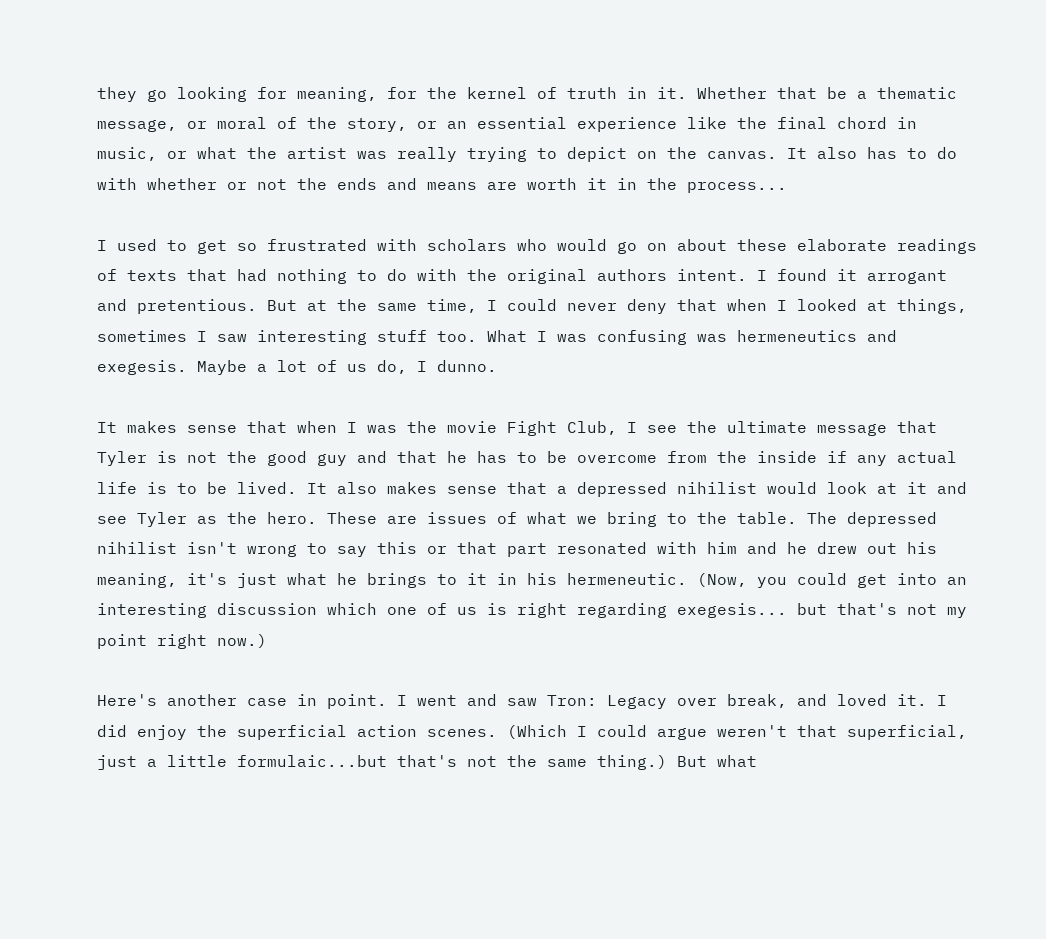they go looking for meaning, for the kernel of truth in it. Whether that be a thematic message, or moral of the story, or an essential experience like the final chord in music, or what the artist was really trying to depict on the canvas. It also has to do with whether or not the ends and means are worth it in the process...

I used to get so frustrated with scholars who would go on about these elaborate readings of texts that had nothing to do with the original authors intent. I found it arrogant and pretentious. But at the same time, I could never deny that when I looked at things, sometimes I saw interesting stuff too. What I was confusing was hermeneutics and exegesis. Maybe a lot of us do, I dunno.

It makes sense that when I was the movie Fight Club, I see the ultimate message that Tyler is not the good guy and that he has to be overcome from the inside if any actual life is to be lived. It also makes sense that a depressed nihilist would look at it and see Tyler as the hero. These are issues of what we bring to the table. The depressed nihilist isn't wrong to say this or that part resonated with him and he drew out his meaning, it's just what he brings to it in his hermeneutic. (Now, you could get into an interesting discussion which one of us is right regarding exegesis... but that's not my point right now.)

Here's another case in point. I went and saw Tron: Legacy over break, and loved it. I did enjoy the superficial action scenes. (Which I could argue weren't that superficial, just a little formulaic...but that's not the same thing.) But what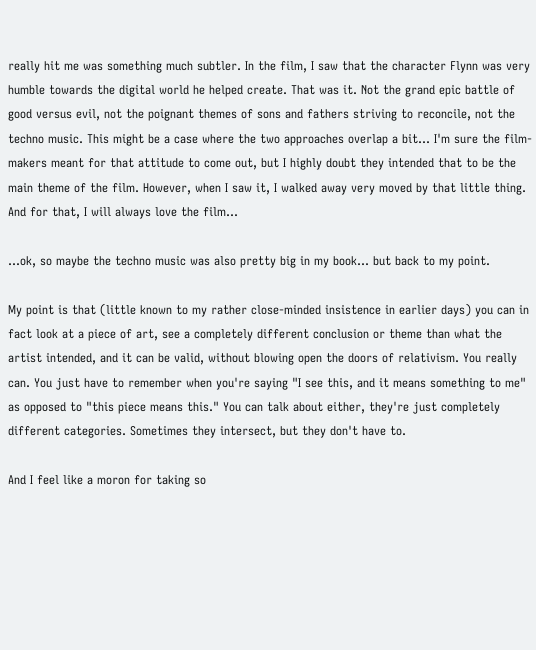really hit me was something much subtler. In the film, I saw that the character Flynn was very humble towards the digital world he helped create. That was it. Not the grand epic battle of good versus evil, not the poignant themes of sons and fathers striving to reconcile, not the techno music. This might be a case where the two approaches overlap a bit... I'm sure the film-makers meant for that attitude to come out, but I highly doubt they intended that to be the main theme of the film. However, when I saw it, I walked away very moved by that little thing. And for that, I will always love the film...

...ok, so maybe the techno music was also pretty big in my book... but back to my point.

My point is that (little known to my rather close-minded insistence in earlier days) you can in fact look at a piece of art, see a completely different conclusion or theme than what the artist intended, and it can be valid, without blowing open the doors of relativism. You really can. You just have to remember when you're saying "I see this, and it means something to me" as opposed to "this piece means this." You can talk about either, they're just completely different categories. Sometimes they intersect, but they don't have to.

And I feel like a moron for taking so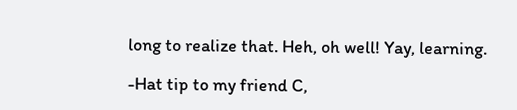long to realize that. Heh, oh well! Yay, learning.

-Hat tip to my friend C,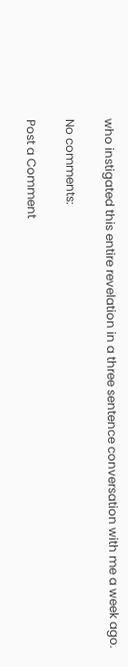who instigated this entire revelation in a three sentence conversation with me a week ago.

No comments:

Post a Comment